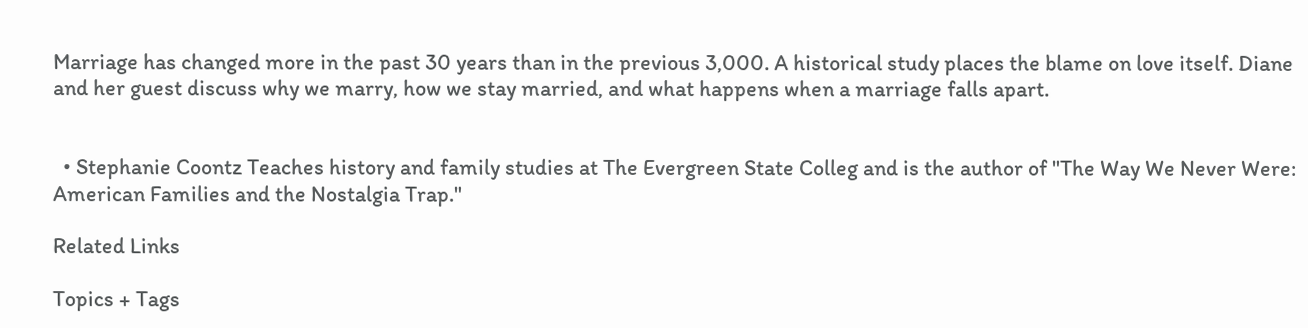Marriage has changed more in the past 30 years than in the previous 3,000. A historical study places the blame on love itself. Diane and her guest discuss why we marry, how we stay married, and what happens when a marriage falls apart.


  • Stephanie Coontz Teaches history and family studies at The Evergreen State Colleg and is the author of "The Way We Never Were: American Families and the Nostalgia Trap."

Related Links

Topics + Tags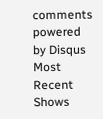comments powered by Disqus
Most Recent Shows